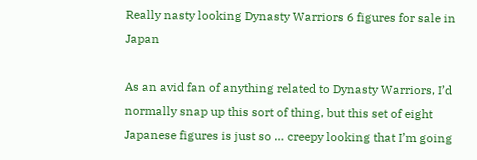Really nasty looking Dynasty Warriors 6 figures for sale in Japan

As an avid fan of anything related to Dynasty Warriors, I’d normally snap up this sort of thing, but this set of eight Japanese figures is just so … creepy looking that I’m going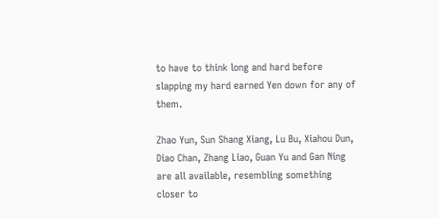to have to think long and hard before slapping my hard earned Yen down for any of them.

Zhao Yun, Sun Shang Xiang, Lu Bu, Xiahou Dun, Diao Chan, Zhang Liao, Guan Yu and Gan Ning are all available, resembling something closer to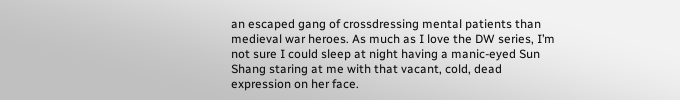an escaped gang of crossdressing mental patients than medieval war heroes. As much as I love the DW series, I’m not sure I could sleep at night having a manic-eyed Sun Shang staring at me with that vacant, cold, dead expression on her face.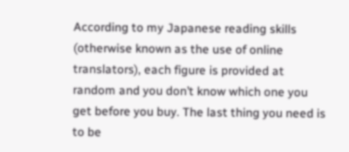According to my Japanese reading skills (otherwise known as the use of online translators), each figure is provided at random and you don’t know which one you get before you buy. The last thing you need is to be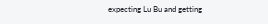expecting Lu Bu and getting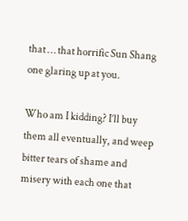that … that horrific Sun Shang one glaring up at you.

Who am I kidding? I’ll buy them all eventually, and weep bitter tears of shame and misery with each one that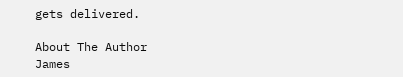gets delivered.

About The Author
James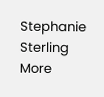Stephanie Sterling
More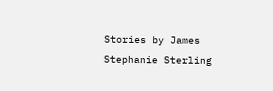Stories by James Stephanie Sterling